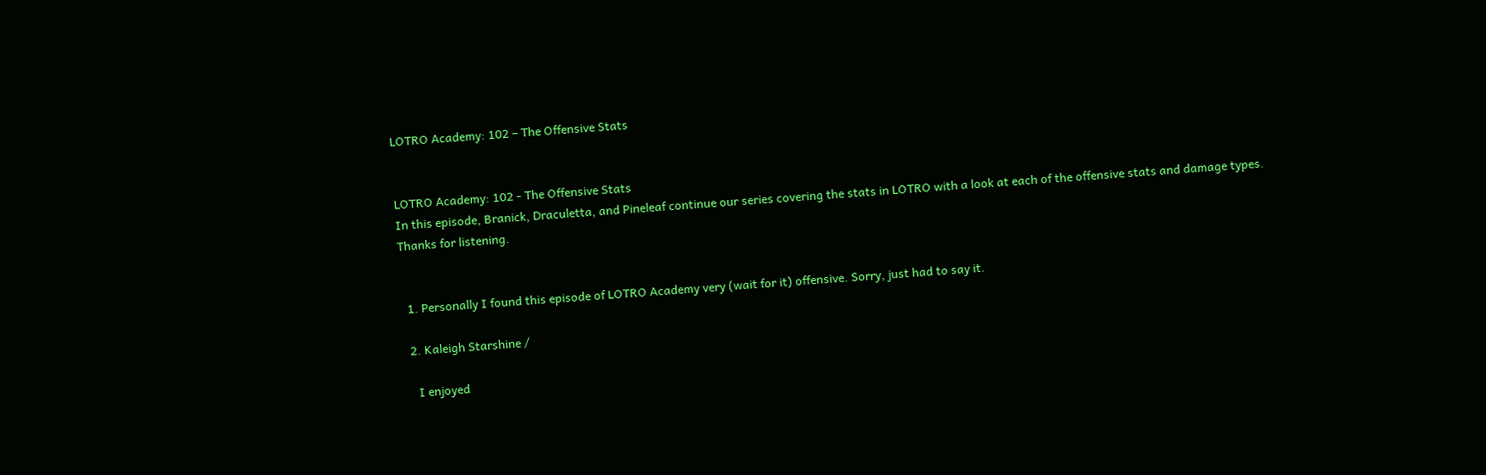LOTRO Academy: 102 – The Offensive Stats


LOTRO Academy: 102 - The Offensive Stats
In this episode, Branick, Draculetta, and Pineleaf continue our series covering the stats in LOTRO with a look at each of the offensive stats and damage types. Thanks for listening.


  1. Personally I found this episode of LOTRO Academy very (wait for it) offensive. Sorry, just had to say it.

  2. Kaleigh Starshine /

    I enjoyed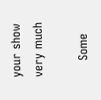your show very much

    Some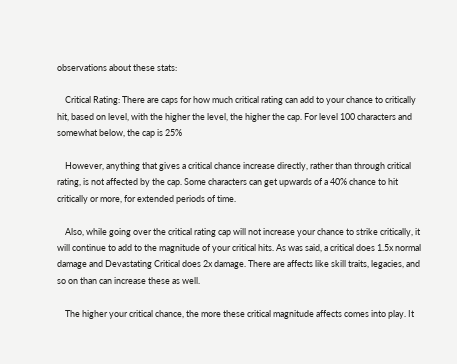observations about these stats:

    Critical Rating: There are caps for how much critical rating can add to your chance to critically hit, based on level, with the higher the level, the higher the cap. For level 100 characters and somewhat below, the cap is 25%

    However, anything that gives a critical chance increase directly, rather than through critical rating, is not affected by the cap. Some characters can get upwards of a 40% chance to hit critically or more, for extended periods of time.

    Also, while going over the critical rating cap will not increase your chance to strike critically, it will continue to add to the magnitude of your critical hits. As was said, a critical does 1.5x normal damage and Devastating Critical does 2x damage. There are affects like skill traits, legacies, and so on than can increase these as well.

    The higher your critical chance, the more these critical magnitude affects comes into play. It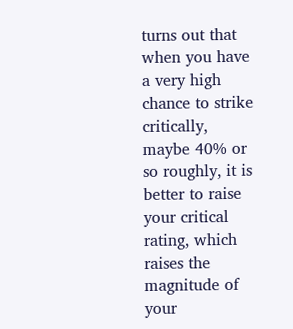turns out that when you have a very high chance to strike critically, maybe 40% or so roughly, it is better to raise your critical rating, which raises the magnitude of your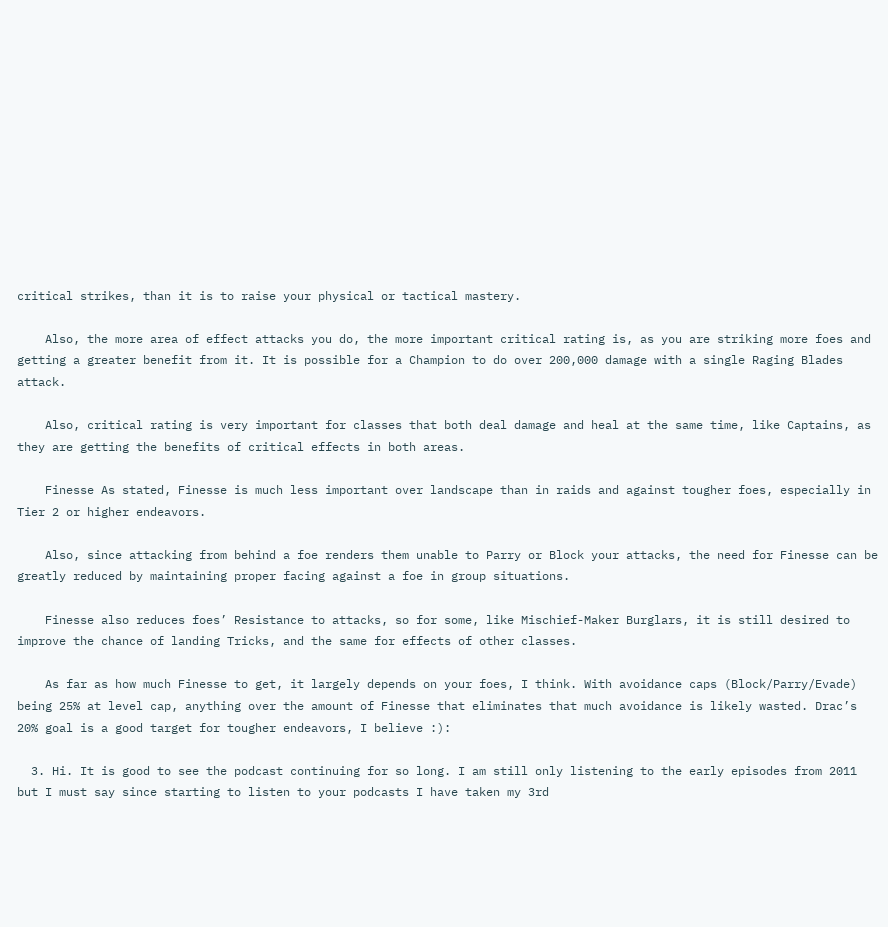critical strikes, than it is to raise your physical or tactical mastery.

    Also, the more area of effect attacks you do, the more important critical rating is, as you are striking more foes and getting a greater benefit from it. It is possible for a Champion to do over 200,000 damage with a single Raging Blades attack.

    Also, critical rating is very important for classes that both deal damage and heal at the same time, like Captains, as they are getting the benefits of critical effects in both areas.

    Finesse As stated, Finesse is much less important over landscape than in raids and against tougher foes, especially in Tier 2 or higher endeavors.

    Also, since attacking from behind a foe renders them unable to Parry or Block your attacks, the need for Finesse can be greatly reduced by maintaining proper facing against a foe in group situations.

    Finesse also reduces foes’ Resistance to attacks, so for some, like Mischief-Maker Burglars, it is still desired to improve the chance of landing Tricks, and the same for effects of other classes.

    As far as how much Finesse to get, it largely depends on your foes, I think. With avoidance caps (Block/Parry/Evade) being 25% at level cap, anything over the amount of Finesse that eliminates that much avoidance is likely wasted. Drac’s 20% goal is a good target for tougher endeavors, I believe :):

  3. Hi. It is good to see the podcast continuing for so long. I am still only listening to the early episodes from 2011 but I must say since starting to listen to your podcasts I have taken my 3rd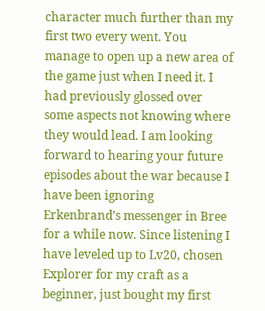character much further than my first two every went. You manage to open up a new area of the game just when I need it. I had previously glossed over some aspects not knowing where they would lead. I am looking forward to hearing your future episodes about the war because I have been ignoring Erkenbrand’s messenger in Bree for a while now. Since listening I have leveled up to Lv20, chosen Explorer for my craft as a beginner, just bought my first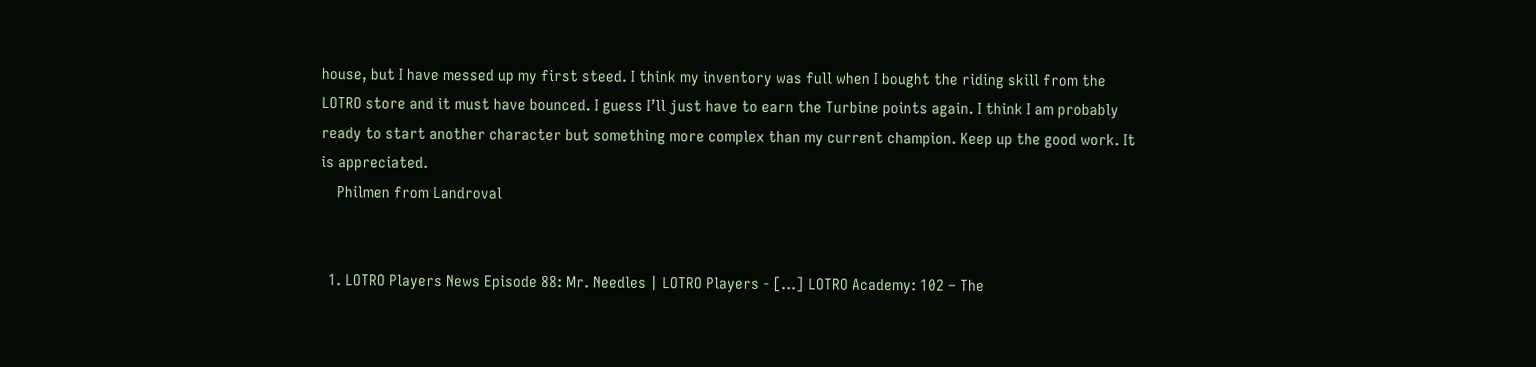house, but I have messed up my first steed. I think my inventory was full when I bought the riding skill from the LOTRO store and it must have bounced. I guess I’ll just have to earn the Turbine points again. I think I am probably ready to start another character but something more complex than my current champion. Keep up the good work. It is appreciated.
    Philmen from Landroval


  1. LOTRO Players News Episode 88: Mr. Needles | LOTRO Players - […] LOTRO Academy: 102 – The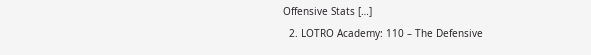Offensive Stats […]
  2. LOTRO Academy: 110 – The Defensive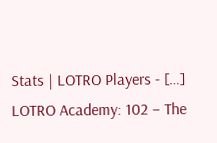Stats | LOTRO Players - […] LOTRO Academy: 102 – The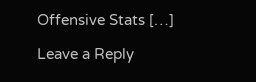Offensive Stats […]

Leave a Reply